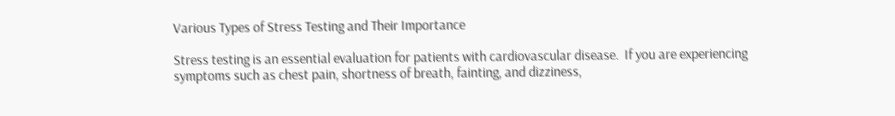Various Types of Stress Testing and Their Importance

Stress testing is an essential evaluation for patients with cardiovascular disease.  If you are experiencing symptoms such as chest pain, shortness of breath, fainting, and dizziness,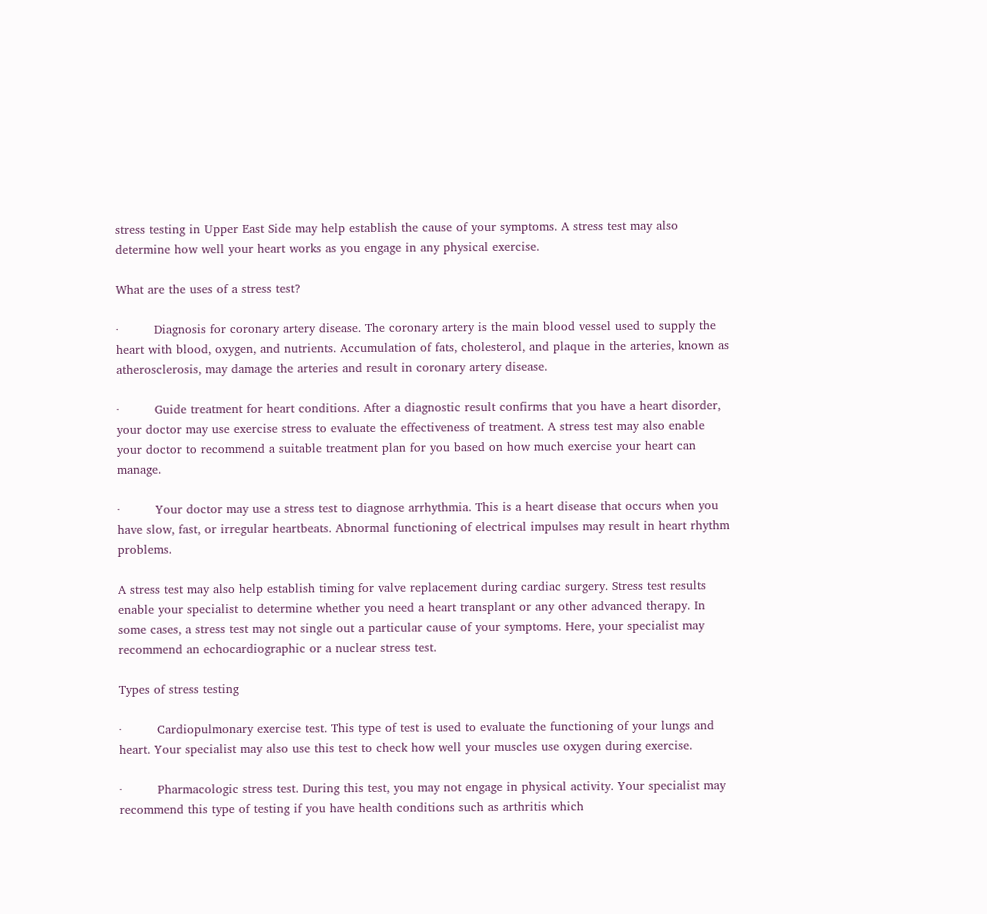stress testing in Upper East Side may help establish the cause of your symptoms. A stress test may also determine how well your heart works as you engage in any physical exercise.

What are the uses of a stress test?

·         Diagnosis for coronary artery disease. The coronary artery is the main blood vessel used to supply the heart with blood, oxygen, and nutrients. Accumulation of fats, cholesterol, and plaque in the arteries, known as atherosclerosis, may damage the arteries and result in coronary artery disease.

·         Guide treatment for heart conditions. After a diagnostic result confirms that you have a heart disorder, your doctor may use exercise stress to evaluate the effectiveness of treatment. A stress test may also enable your doctor to recommend a suitable treatment plan for you based on how much exercise your heart can manage.

·         Your doctor may use a stress test to diagnose arrhythmia. This is a heart disease that occurs when you have slow, fast, or irregular heartbeats. Abnormal functioning of electrical impulses may result in heart rhythm problems.

A stress test may also help establish timing for valve replacement during cardiac surgery. Stress test results enable your specialist to determine whether you need a heart transplant or any other advanced therapy. In some cases, a stress test may not single out a particular cause of your symptoms. Here, your specialist may recommend an echocardiographic or a nuclear stress test.

Types of stress testing

·         Cardiopulmonary exercise test. This type of test is used to evaluate the functioning of your lungs and heart. Your specialist may also use this test to check how well your muscles use oxygen during exercise.

·         Pharmacologic stress test. During this test, you may not engage in physical activity. Your specialist may recommend this type of testing if you have health conditions such as arthritis which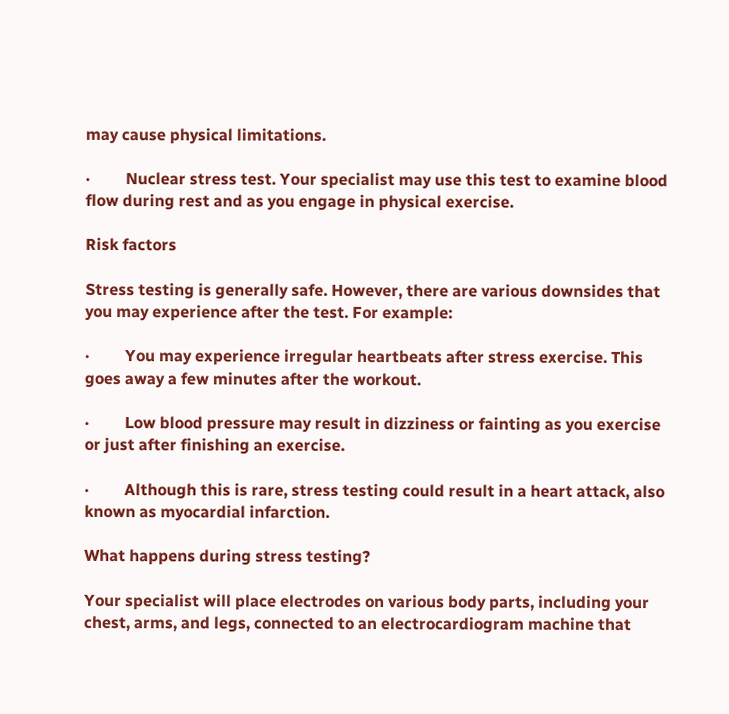may cause physical limitations.

·         Nuclear stress test. Your specialist may use this test to examine blood flow during rest and as you engage in physical exercise.

Risk factors

Stress testing is generally safe. However, there are various downsides that you may experience after the test. For example:

·         You may experience irregular heartbeats after stress exercise. This goes away a few minutes after the workout.

·         Low blood pressure may result in dizziness or fainting as you exercise or just after finishing an exercise.

·         Although this is rare, stress testing could result in a heart attack, also known as myocardial infarction.

What happens during stress testing?

Your specialist will place electrodes on various body parts, including your chest, arms, and legs, connected to an electrocardiogram machine that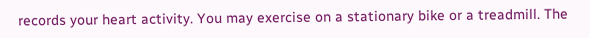records your heart activity. You may exercise on a stationary bike or a treadmill. The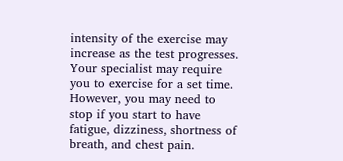intensity of the exercise may increase as the test progresses. Your specialist may require you to exercise for a set time. However, you may need to stop if you start to have fatigue, dizziness, shortness of breath, and chest pain.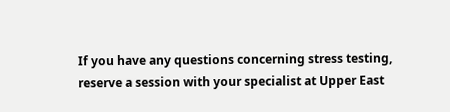If you have any questions concerning stress testing, reserve a session with your specialist at Upper East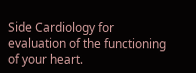Side Cardiology for evaluation of the functioning of your heart.